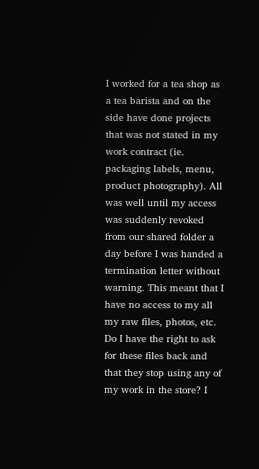I worked for a tea shop as a tea barista and on the side have done projects that was not stated in my work contract (ie. packaging labels, menu, product photography). All was well until my access was suddenly revoked from our shared folder a day before I was handed a termination letter without warning. This meant that I have no access to my all my raw files, photos, etc. Do I have the right to ask for these files back and that they stop using any of my work in the store? I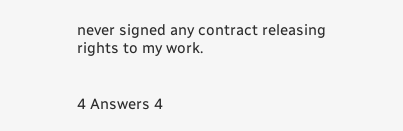never signed any contract releasing rights to my work.


4 Answers 4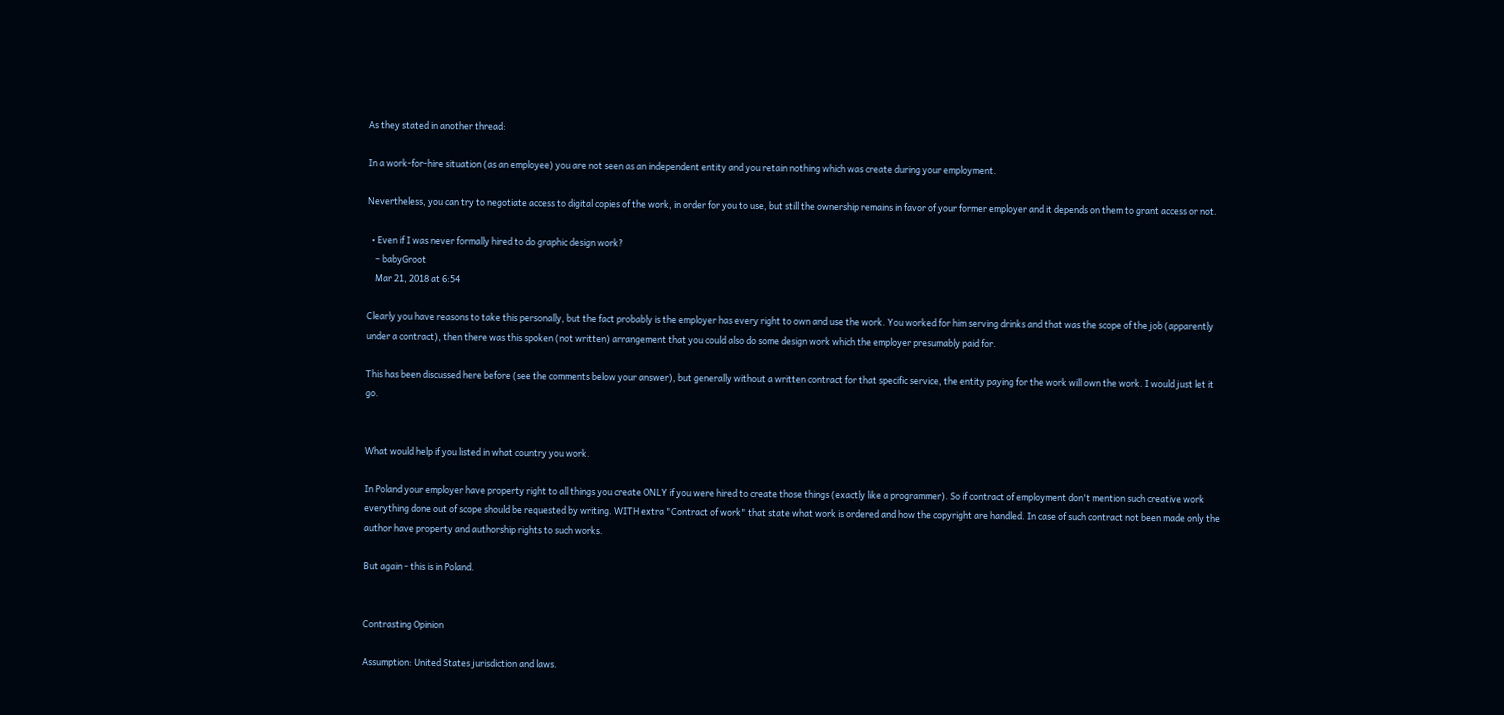As they stated in another thread:

In a work-for-hire situation (as an employee) you are not seen as an independent entity and you retain nothing which was create during your employment.

Nevertheless, you can try to negotiate access to digital copies of the work, in order for you to use, but still the ownership remains in favor of your former employer and it depends on them to grant access or not.

  • Even if I was never formally hired to do graphic design work?
    – babyGroot
    Mar 21, 2018 at 6:54

Clearly you have reasons to take this personally, but the fact probably is the employer has every right to own and use the work. You worked for him serving drinks and that was the scope of the job (apparently under a contract), then there was this spoken (not written) arrangement that you could also do some design work which the employer presumably paid for.

This has been discussed here before (see the comments below your answer), but generally without a written contract for that specific service, the entity paying for the work will own the work. I would just let it go.


What would help if you listed in what country you work.

In Poland your employer have property right to all things you create ONLY if you were hired to create those things (exactly like a programmer). So if contract of employment don't mention such creative work everything done out of scope should be requested by writing. WITH extra "Contract of work" that state what work is ordered and how the copyright are handled. In case of such contract not been made only the author have property and authorship rights to such works.

But again - this is in Poland.


Contrasting Opinion

Assumption: United States jurisdiction and laws.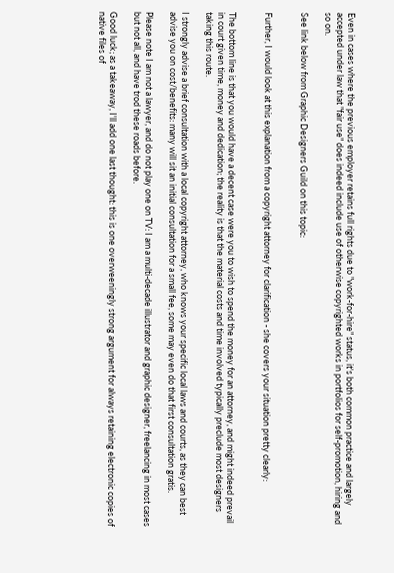Even in cases where the previous employer retains full rights due to "work-for-hire" status, it's both common practice and largely accepted under law that "fair use" does indeed include use of otherwise copyrighted works in portfolios for self-promotion, hiring and so on.

See link below from Graphic Designers Guild on this topic:


Further, I would look at this explanation from a copyright attorney for clarification - she covers your situation pretty clearly:


The bottom line is that you would have a decent case were you to wish to spend the money for an attorney, and might indeed prevail in court given time, money and dedication; the reality is that the material costs and time involved typically preclude most designers taking this route.

I strongly advise a brief consultation with a local copyright attorney, who knows your specific local laws and courts, as they can best advise you on cost/benefits: many will sit an initial consultation for a small fee, some may even do that first consultation gratis.

Please note I am not a lawyer, and do not play one on TV: I am a multi-decade illustrator and graphic designer, freelancing in most cases but not all, and have trod these roads before.

Good luck; as a takeaway, I'll add one last thought: this is one overweeningly strong argument for always retaining electronic copies of native files of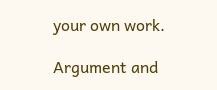your own work.

Argument and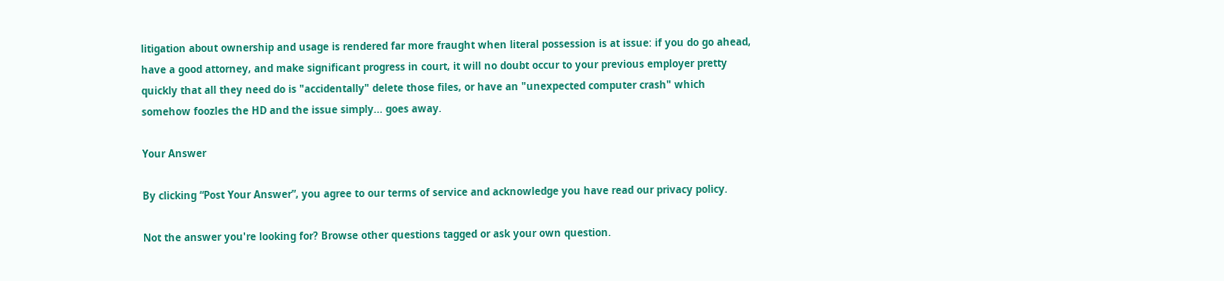litigation about ownership and usage is rendered far more fraught when literal possession is at issue: if you do go ahead, have a good attorney, and make significant progress in court, it will no doubt occur to your previous employer pretty quickly that all they need do is "accidentally" delete those files, or have an "unexpected computer crash" which somehow foozles the HD and the issue simply... goes away.

Your Answer

By clicking “Post Your Answer”, you agree to our terms of service and acknowledge you have read our privacy policy.

Not the answer you're looking for? Browse other questions tagged or ask your own question.